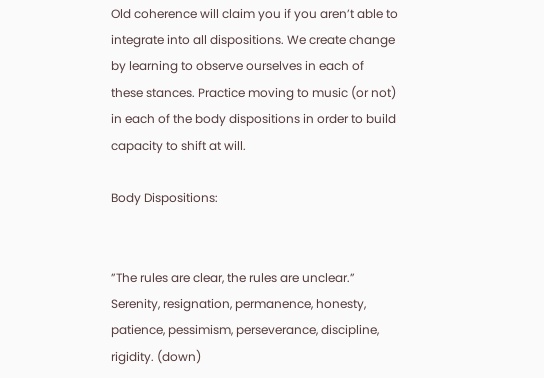Old coherence will claim you if you aren’t able to  integrate into all dispositions. We create change by learning to observe ourselves in each of these stances. Practice moving to music (or not) in each of the body dispositions in order to build capacity to shift at will.

Body Dispositions:


”The rules are clear, the rules are unclear.”  Serenity, resignation, permanence, honesty, patience, pessimism, perseverance, discipline, rigidity. (down)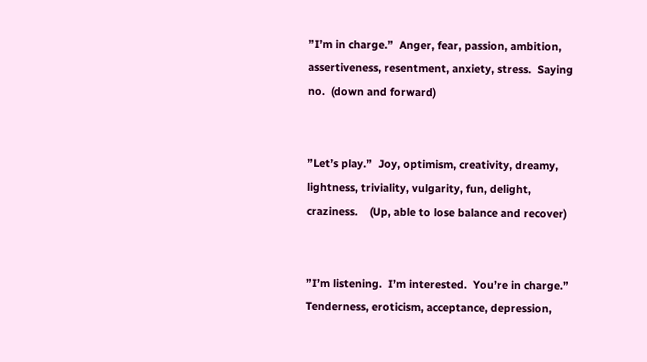”I’m in charge.”  Anger, fear, passion, ambition, assertiveness, resentment, anxiety, stress.  Saying no.  (down and forward)


”Let’s play.”  Joy, optimism, creativity, dreamy, lightness, triviality, vulgarity, fun, delight, craziness.    (Up, able to lose balance and recover)


”I’m listening.  I’m interested.  You’re in charge.”  Tenderness, eroticism, acceptance, depression,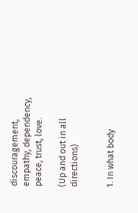discouragement, empathy, dependency, peace, trust, love.

(Up and out in all directions)


1. In what body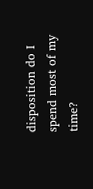disposition do I spend most of my time?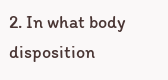2. In what body disposition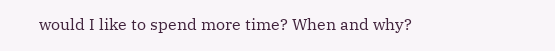would I like to spend more time? When and why?